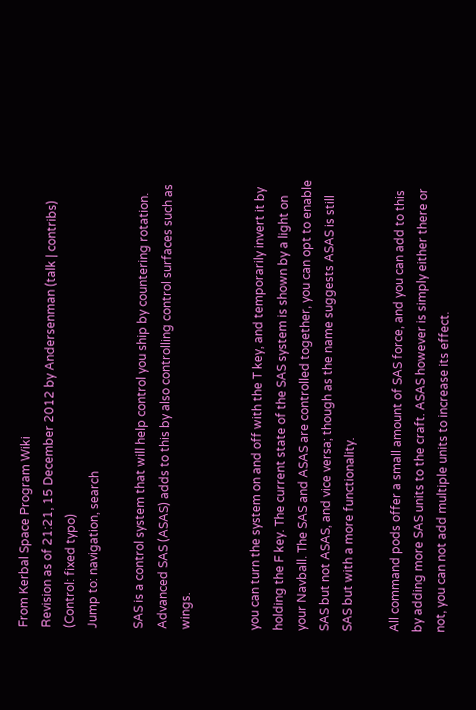From Kerbal Space Program Wiki
Revision as of 21:21, 15 December 2012 by Andersenman (talk | contribs) (Control: fixed typo)
Jump to: navigation, search

SAS is a control system that will help control you ship by countering rotation. Advanced SAS (ASAS) adds to this by also controlling control surfaces such as wings.


you can turn the system on and off with the T key, and temporarily invert it by holding the F key. The current state of the SAS system is shown by a light on your Navball. The SAS and ASAS are controlled together, you can opt to enable SAS but not ASAS, and vice versa; though as the name suggests ASAS is still SAS but with a more functionality.

All command pods offer a small amount of SAS force, and you can add to this by adding more SAS units to the craft. ASAS however is simply either there or not, you can not add multiple units to increase its effect.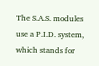The S.A.S. modules use a P.I.D. system, which stands for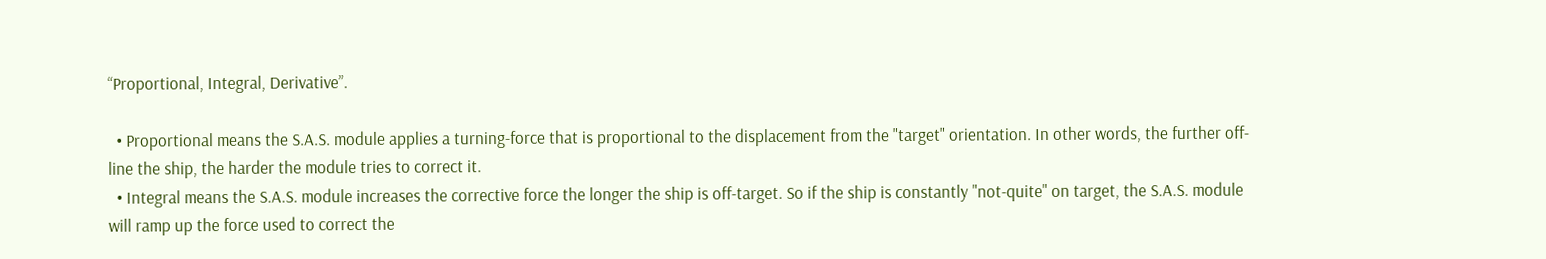“Proportional, Integral, Derivative”.

  • Proportional means the S.A.S. module applies a turning-force that is proportional to the displacement from the "target" orientation. In other words, the further off-line the ship, the harder the module tries to correct it.
  • Integral means the S.A.S. module increases the corrective force the longer the ship is off-target. So if the ship is constantly "not-quite" on target, the S.A.S. module will ramp up the force used to correct the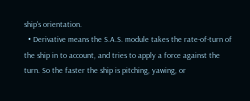ship's orientation.
  • Derivative means the S.A.S. module takes the rate-of-turn of the ship in to account, and tries to apply a force against the turn. So the faster the ship is pitching, yawing, or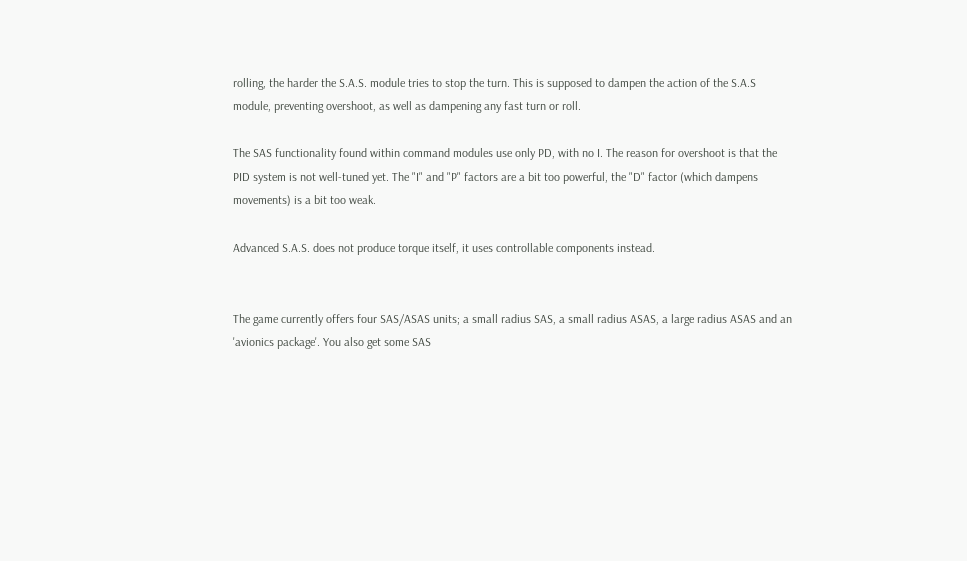rolling, the harder the S.A.S. module tries to stop the turn. This is supposed to dampen the action of the S.A.S module, preventing overshoot, as well as dampening any fast turn or roll.

The SAS functionality found within command modules use only PD, with no I. The reason for overshoot is that the PID system is not well-tuned yet. The "I" and "P" factors are a bit too powerful, the "D" factor (which dampens movements) is a bit too weak.

Advanced S.A.S. does not produce torque itself, it uses controllable components instead.


The game currently offers four SAS/ASAS units; a small radius SAS, a small radius ASAS, a large radius ASAS and an 'avionics package'. You also get some SAS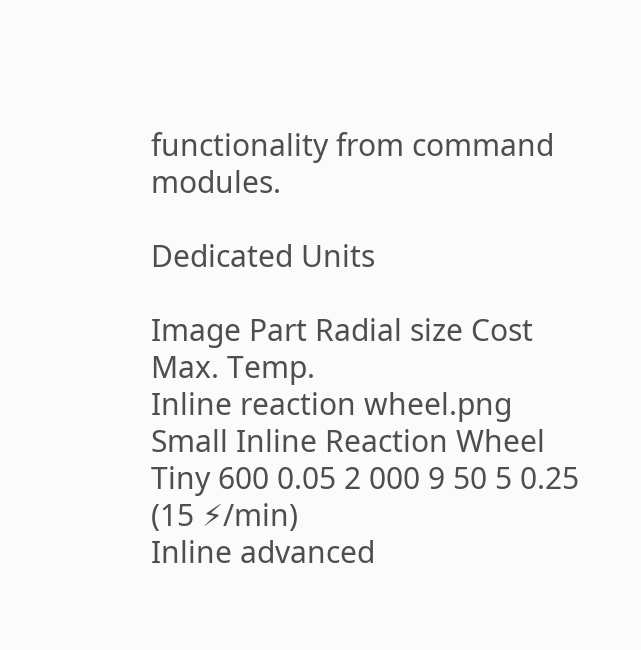functionality from command modules.

Dedicated Units

Image Part Radial size Cost
Max. Temp.
Inline reaction wheel.png
Small Inline Reaction Wheel Tiny 600 0.05 2 000 9 50 5 0.25
(15 ⚡/min)
Inline advanced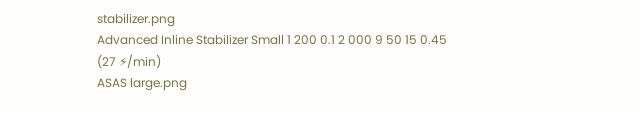stabilizer.png
Advanced Inline Stabilizer Small 1 200 0.1 2 000 9 50 15 0.45
(27 ⚡/min)
ASAS large.png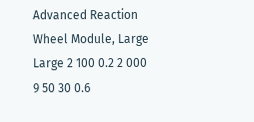Advanced Reaction Wheel Module, Large Large 2 100 0.2 2 000 9 50 30 0.6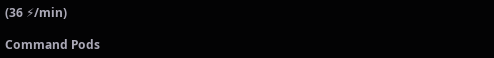(36 ⚡/min)

Command Pods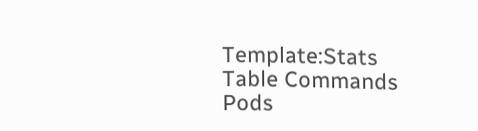Template:Stats Table Commands Pods